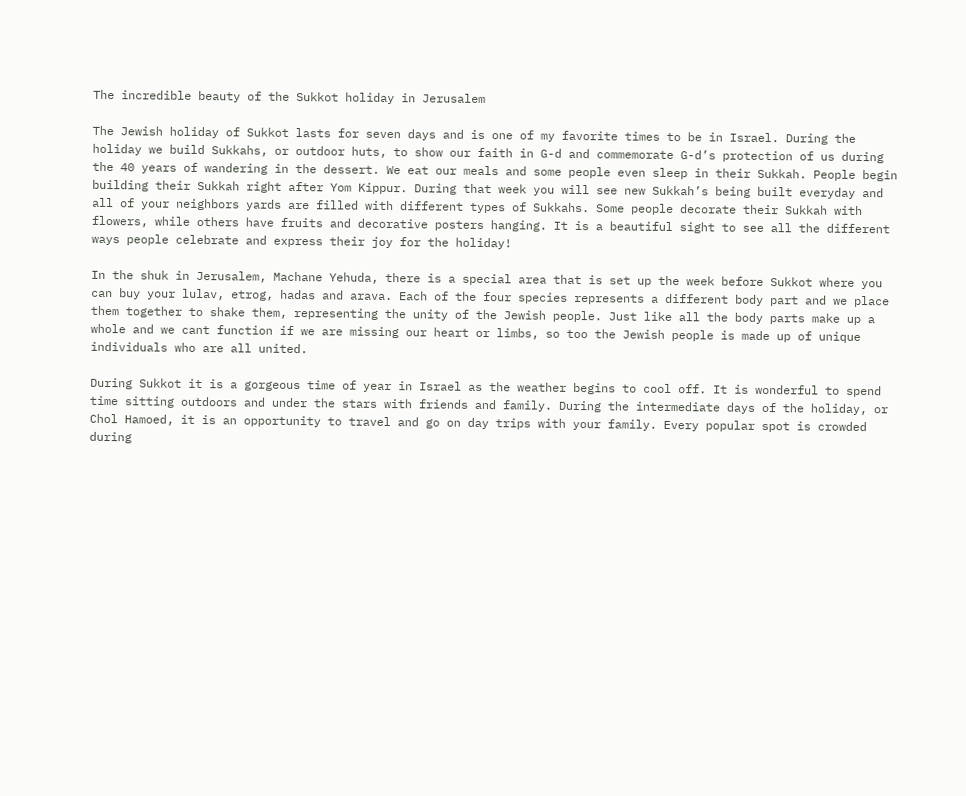The incredible beauty of the Sukkot holiday in Jerusalem

The Jewish holiday of Sukkot lasts for seven days and is one of my favorite times to be in Israel. During the holiday we build Sukkahs, or outdoor huts, to show our faith in G-d and commemorate G-d’s protection of us during the 40 years of wandering in the dessert. We eat our meals and some people even sleep in their Sukkah. People begin building their Sukkah right after Yom Kippur. During that week you will see new Sukkah’s being built everyday and all of your neighbors yards are filled with different types of Sukkahs. Some people decorate their Sukkah with flowers, while others have fruits and decorative posters hanging. It is a beautiful sight to see all the different ways people celebrate and express their joy for the holiday!

In the shuk in Jerusalem, Machane Yehuda, there is a special area that is set up the week before Sukkot where you can buy your lulav, etrog, hadas and arava. Each of the four species represents a different body part and we place them together to shake them, representing the unity of the Jewish people. Just like all the body parts make up a whole and we cant function if we are missing our heart or limbs, so too the Jewish people is made up of unique individuals who are all united.

During Sukkot it is a gorgeous time of year in Israel as the weather begins to cool off. It is wonderful to spend time sitting outdoors and under the stars with friends and family. During the intermediate days of the holiday, or Chol Hamoed, it is an opportunity to travel and go on day trips with your family. Every popular spot is crowded during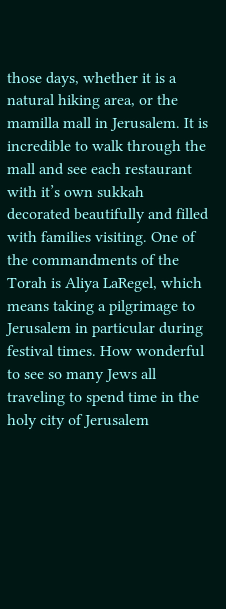those days, whether it is a natural hiking area, or the mamilla mall in Jerusalem. It is incredible to walk through the mall and see each restaurant with it’s own sukkah decorated beautifully and filled with families visiting. One of the commandments of the Torah is Aliya LaRegel, which means taking a pilgrimage to Jerusalem in particular during festival times. How wonderful to see so many Jews all traveling to spend time in the holy city of Jerusalem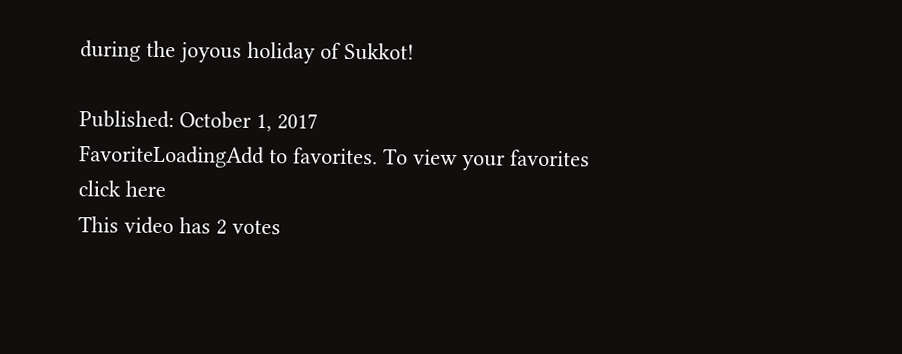during the joyous holiday of Sukkot!

Published: October 1, 2017
FavoriteLoadingAdd to favorites. To view your favorites click here
This video has 2 votes